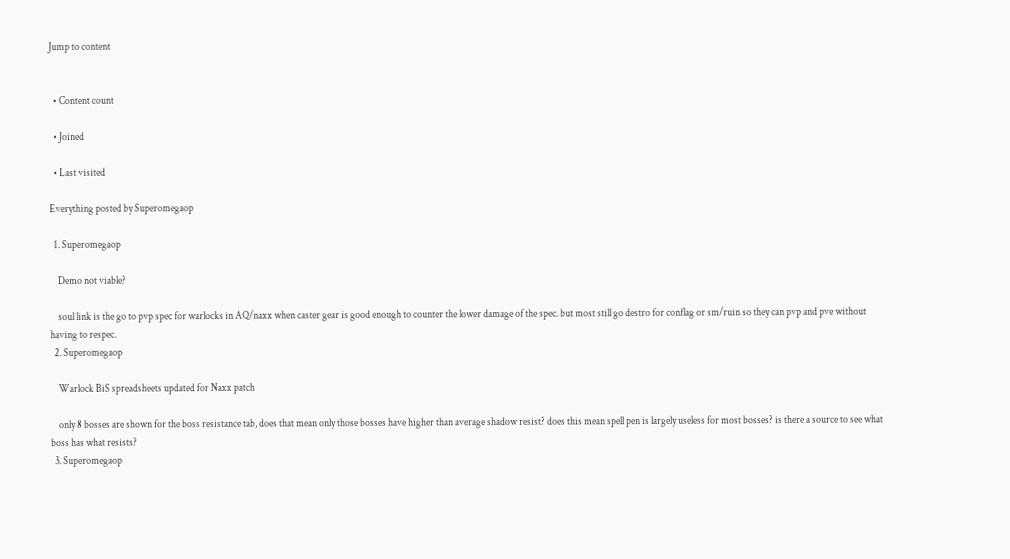Jump to content


  • Content count

  • Joined

  • Last visited

Everything posted by Superomegaop

  1. Superomegaop

    Demo not viable?

    soul link is the go to pvp spec for warlocks in AQ/naxx when caster gear is good enough to counter the lower damage of the spec. but most still go destro for conflag or sm/ruin so they can pvp and pve without having to respec.
  2. Superomegaop

    Warlock BiS spreadsheets updated for Naxx patch

    only 8 bosses are shown for the boss resistance tab, does that mean only those bosses have higher than average shadow resist? does this mean spell pen is largely useless for most bosses? is there a source to see what boss has what resists?
  3. Superomegaop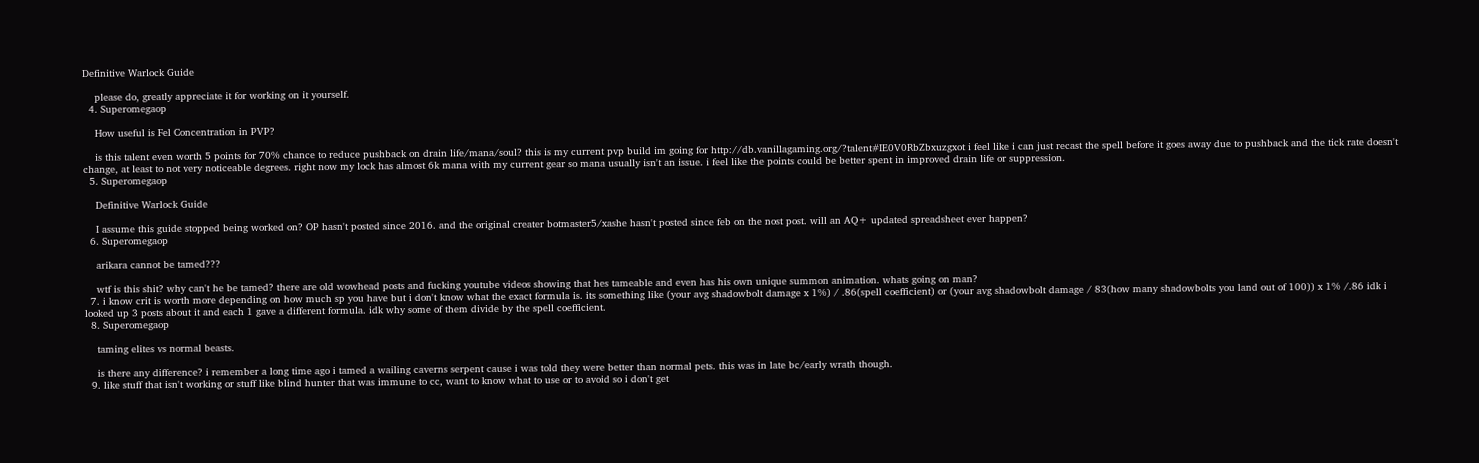Definitive Warlock Guide

    please do, greatly appreciate it for working on it yourself.
  4. Superomegaop

    How useful is Fel Concentration in PVP?

    is this talent even worth 5 points for 70% chance to reduce pushback on drain life/mana/soul? this is my current pvp build im going for http://db.vanillagaming.org/?talent#IE0V0RbZbxuzgxot i feel like i can just recast the spell before it goes away due to pushback and the tick rate doesn't change, at least to not very noticeable degrees. right now my lock has almost 6k mana with my current gear so mana usually isn't an issue. i feel like the points could be better spent in improved drain life or suppression.
  5. Superomegaop

    Definitive Warlock Guide

    I assume this guide stopped being worked on? OP hasn't posted since 2016. and the original creater botmaster5/xashe hasn't posted since feb on the nost post. will an AQ+ updated spreadsheet ever happen?
  6. Superomegaop

    arikara cannot be tamed???

    wtf is this shit? why can't he be tamed? there are old wowhead posts and fucking youtube videos showing that hes tameable and even has his own unique summon animation. whats going on man?
  7. i know crit is worth more depending on how much sp you have but i don't know what the exact formula is. its something like (your avg shadowbolt damage x 1%) / .86(spell coefficient) or (your avg shadowbolt damage / 83(how many shadowbolts you land out of 100)) x 1% /.86 idk i looked up 3 posts about it and each 1 gave a different formula. idk why some of them divide by the spell coefficient.
  8. Superomegaop

    taming elites vs normal beasts.

    is there any difference? i remember a long time ago i tamed a wailing caverns serpent cause i was told they were better than normal pets. this was in late bc/early wrath though.
  9. like stuff that isn't working or stuff like blind hunter that was immune to cc, want to know what to use or to avoid so i don't get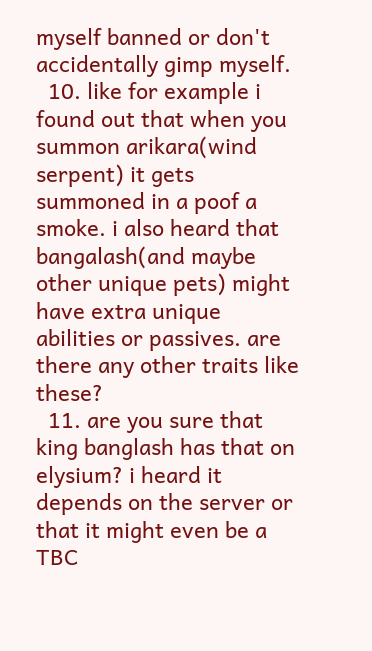myself banned or don't accidentally gimp myself.
  10. like for example i found out that when you summon arikara(wind serpent) it gets summoned in a poof a smoke. i also heard that bangalash(and maybe other unique pets) might have extra unique abilities or passives. are there any other traits like these?
  11. are you sure that king banglash has that on elysium? i heard it depends on the server or that it might even be a TBC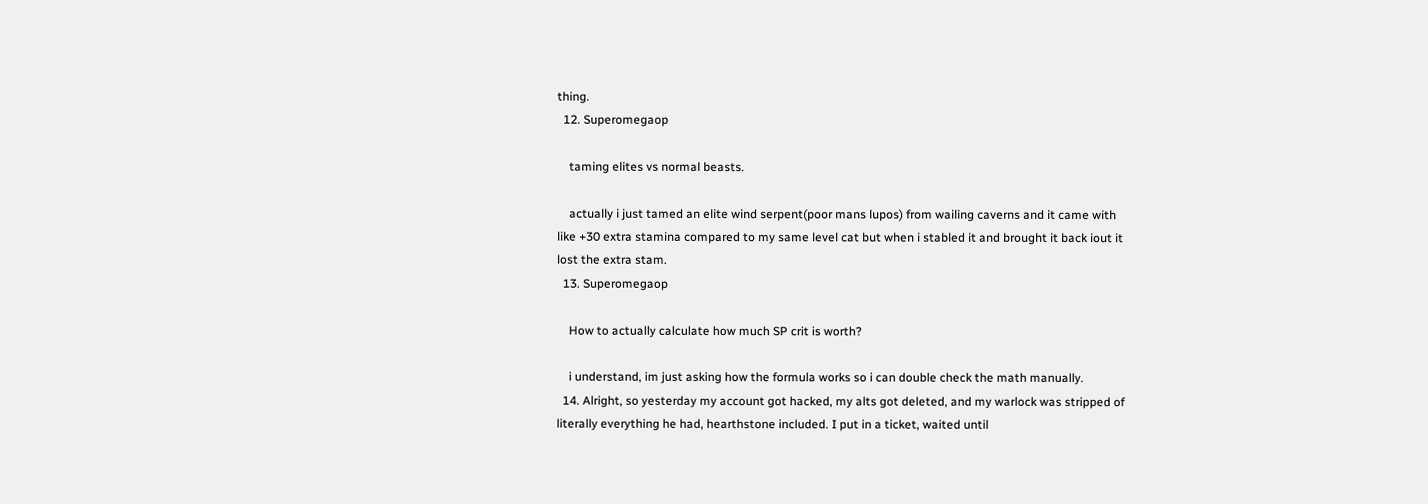thing.
  12. Superomegaop

    taming elites vs normal beasts.

    actually i just tamed an elite wind serpent(poor mans lupos) from wailing caverns and it came with like +30 extra stamina compared to my same level cat but when i stabled it and brought it back iout it lost the extra stam.
  13. Superomegaop

    How to actually calculate how much SP crit is worth?

    i understand, im just asking how the formula works so i can double check the math manually.
  14. Alright, so yesterday my account got hacked, my alts got deleted, and my warlock was stripped of literally everything he had, hearthstone included. I put in a ticket, waited until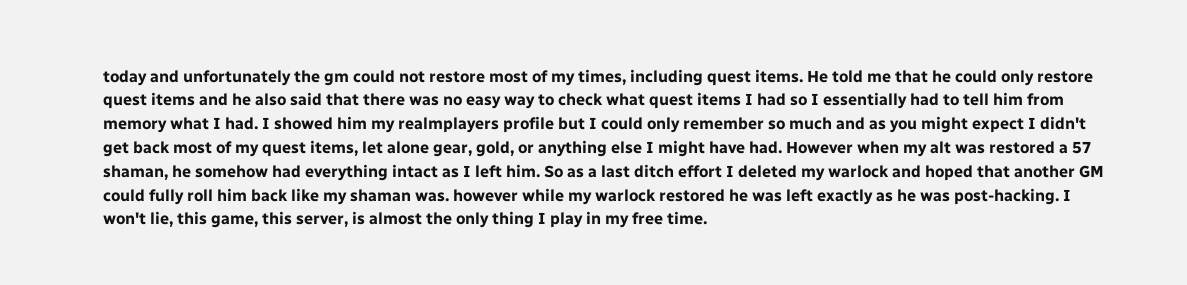today and unfortunately the gm could not restore most of my times, including quest items. He told me that he could only restore quest items and he also said that there was no easy way to check what quest items I had so I essentially had to tell him from memory what I had. I showed him my realmplayers profile but I could only remember so much and as you might expect I didn't get back most of my quest items, let alone gear, gold, or anything else I might have had. However when my alt was restored a 57 shaman, he somehow had everything intact as I left him. So as a last ditch effort I deleted my warlock and hoped that another GM could fully roll him back like my shaman was. however while my warlock restored he was left exactly as he was post-hacking. I won't lie, this game, this server, is almost the only thing I play in my free time.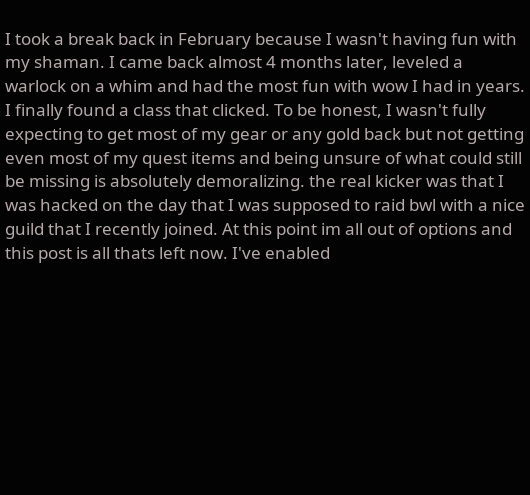I took a break back in February because I wasn't having fun with my shaman. I came back almost 4 months later, leveled a warlock on a whim and had the most fun with wow I had in years. I finally found a class that clicked. To be honest, I wasn't fully expecting to get most of my gear or any gold back but not getting even most of my quest items and being unsure of what could still be missing is absolutely demoralizing. the real kicker was that I was hacked on the day that I was supposed to raid bwl with a nice guild that I recently joined. At this point im all out of options and this post is all thats left now. I've enabled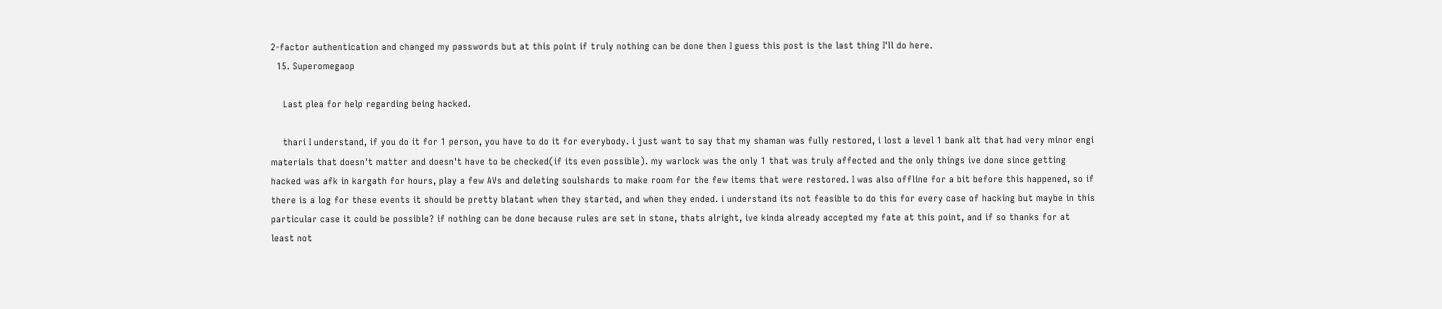2-factor authentication and changed my passwords but at this point if truly nothing can be done then I guess this post is the last thing I'll do here.
  15. Superomegaop

    Last plea for help regarding being hacked.

    thari I understand, if you do it for 1 person, you have to do it for everybody. i just want to say that my shaman was fully restored, i lost a level 1 bank alt that had very minor engi materials that doesn't matter and doesn't have to be checked(if its even possible). my warlock was the only 1 that was truly affected and the only things ive done since getting hacked was afk in kargath for hours, play a few AVs and deleting soulshards to make room for the few items that were restored. I was also offline for a bit before this happened, so if there is a log for these events it should be pretty blatant when they started, and when they ended. i understand its not feasible to do this for every case of hacking but maybe in this particular case it could be possible? if nothing can be done because rules are set in stone, thats alright, ive kinda already accepted my fate at this point, and if so thanks for at least not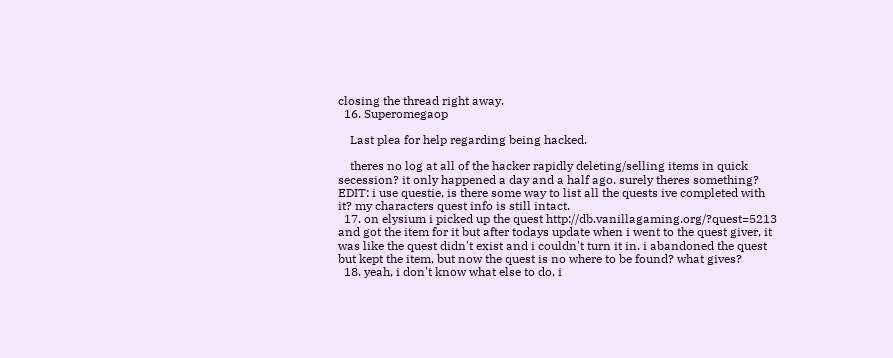closing the thread right away.
  16. Superomegaop

    Last plea for help regarding being hacked.

    theres no log at all of the hacker rapidly deleting/selling items in quick secession? it only happened a day and a half ago. surely theres something? EDIT: i use questie, is there some way to list all the quests ive completed with it? my characters quest info is still intact.
  17. on elysium i picked up the quest http://db.vanillagaming.org/?quest=5213 and got the item for it but after todays update when i went to the quest giver, it was like the quest didn't exist and i couldn't turn it in. i abandoned the quest but kept the item, but now the quest is no where to be found? what gives?
  18. yeah, i don't know what else to do, i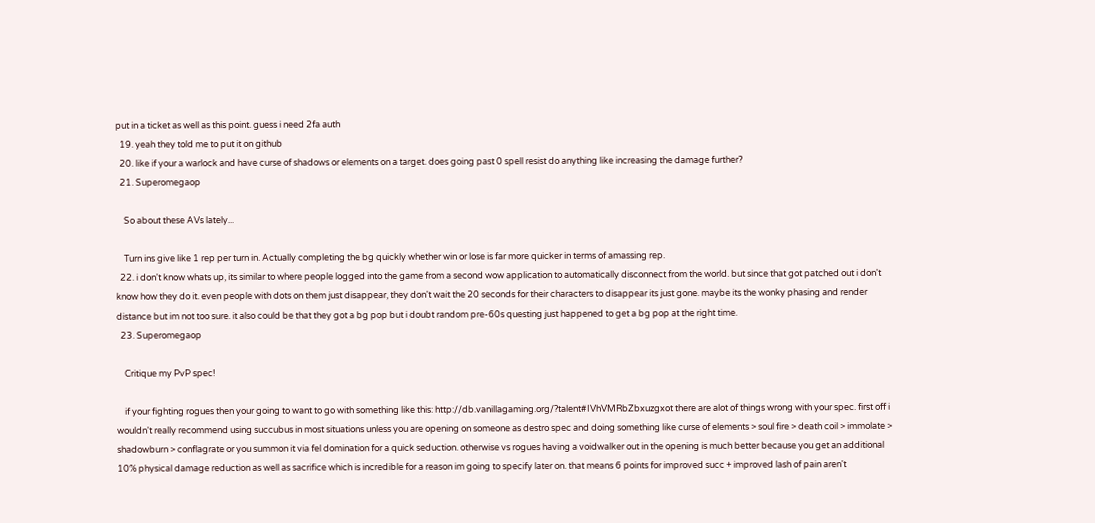put in a ticket as well as this point. guess i need 2fa auth
  19. yeah they told me to put it on github
  20. like if your a warlock and have curse of shadows or elements on a target. does going past 0 spell resist do anything like increasing the damage further?
  21. Superomegaop

    So about these AVs lately...

    Turn ins give like 1 rep per turn in. Actually completing the bg quickly whether win or lose is far more quicker in terms of amassing rep.
  22. i don't know whats up, its similar to where people logged into the game from a second wow application to automatically disconnect from the world. but since that got patched out i don't know how they do it. even people with dots on them just disappear, they don't wait the 20 seconds for their characters to disappear its just gone. maybe its the wonky phasing and render distance but im not too sure. it also could be that they got a bg pop but i doubt random pre-60s questing just happened to get a bg pop at the right time.
  23. Superomegaop

    Critique my PvP spec!

    if your fighting rogues then your going to want to go with something like this: http://db.vanillagaming.org/?talent#IVhVMRbZbxuzgxot there are alot of things wrong with your spec. first off i wouldn't really recommend using succubus in most situations unless you are opening on someone as destro spec and doing something like curse of elements > soul fire > death coil > immolate > shadowburn > conflagrate or you summon it via fel domination for a quick seduction. otherwise vs rogues having a voidwalker out in the opening is much better because you get an additional 10% physical damage reduction as well as sacrifice which is incredible for a reason im going to specify later on. that means 6 points for improved succ + improved lash of pain aren't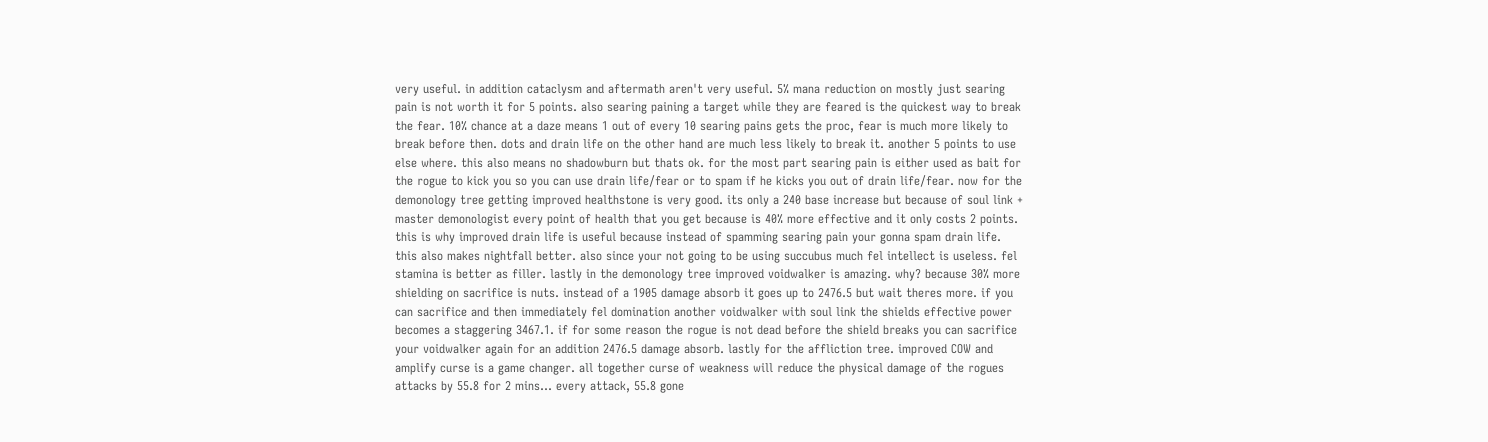very useful. in addition cataclysm and aftermath aren't very useful. 5% mana reduction on mostly just searing pain is not worth it for 5 points. also searing paining a target while they are feared is the quickest way to break the fear. 10% chance at a daze means 1 out of every 10 searing pains gets the proc, fear is much more likely to break before then. dots and drain life on the other hand are much less likely to break it. another 5 points to use else where. this also means no shadowburn but thats ok. for the most part searing pain is either used as bait for the rogue to kick you so you can use drain life/fear or to spam if he kicks you out of drain life/fear. now for the demonology tree getting improved healthstone is very good. its only a 240 base increase but because of soul link + master demonologist every point of health that you get because is 40% more effective and it only costs 2 points. this is why improved drain life is useful because instead of spamming searing pain your gonna spam drain life. this also makes nightfall better. also since your not going to be using succubus much fel intellect is useless. fel stamina is better as filler. lastly in the demonology tree improved voidwalker is amazing. why? because 30% more shielding on sacrifice is nuts. instead of a 1905 damage absorb it goes up to 2476.5 but wait theres more. if you can sacrifice and then immediately fel domination another voidwalker with soul link the shields effective power becomes a staggering 3467.1. if for some reason the rogue is not dead before the shield breaks you can sacrifice your voidwalker again for an addition 2476.5 damage absorb. lastly for the affliction tree. improved COW and amplify curse is a game changer. all together curse of weakness will reduce the physical damage of the rogues attacks by 55.8 for 2 mins... every attack, 55.8 gone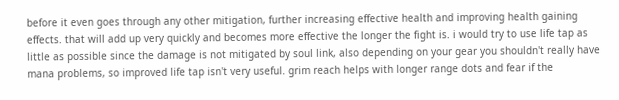before it even goes through any other mitigation, further increasing effective health and improving health gaining effects. that will add up very quickly and becomes more effective the longer the fight is. i would try to use life tap as little as possible since the damage is not mitigated by soul link, also depending on your gear you shouldn't really have mana problems, so improved life tap isn't very useful. grim reach helps with longer range dots and fear if the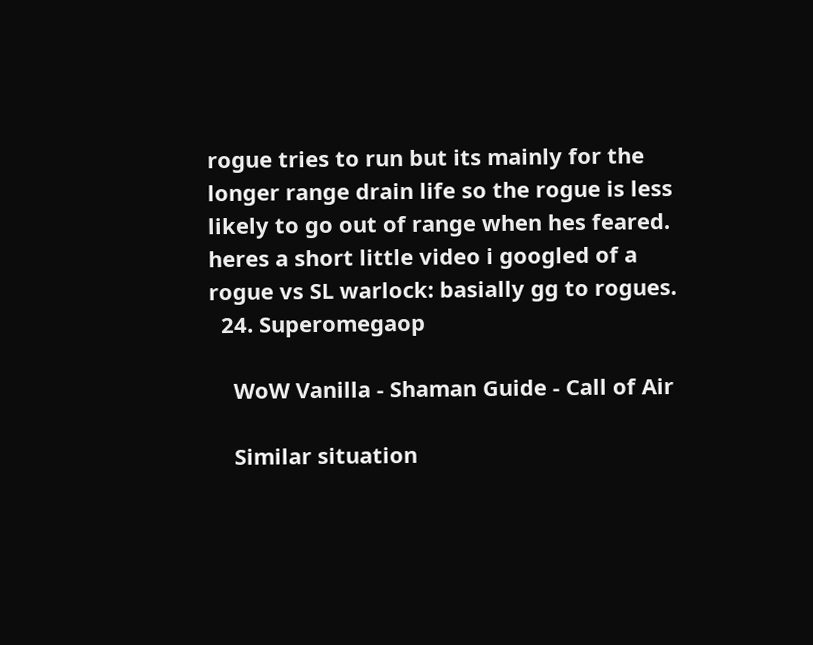rogue tries to run but its mainly for the longer range drain life so the rogue is less likely to go out of range when hes feared. heres a short little video i googled of a rogue vs SL warlock: basially gg to rogues.
  24. Superomegaop

    WoW Vanilla - Shaman Guide - Call of Air

    Similar situation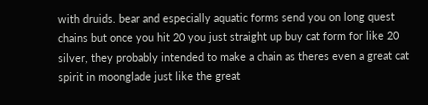with druids. bear and especially aquatic forms send you on long quest chains but once you hit 20 you just straight up buy cat form for like 20 silver, they probably intended to make a chain as theres even a great cat spirit in moonglade just like the great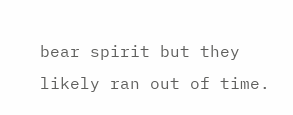bear spirit but they likely ran out of time.